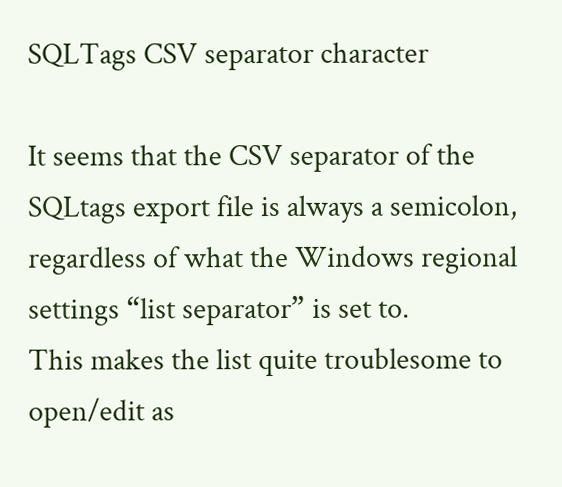SQLTags CSV separator character

It seems that the CSV separator of the SQLtags export file is always a semicolon, regardless of what the Windows regional settings “list separator” is set to.
This makes the list quite troublesome to open/edit as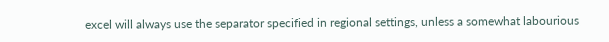excel will always use the separator specified in regional settings, unless a somewhat labourious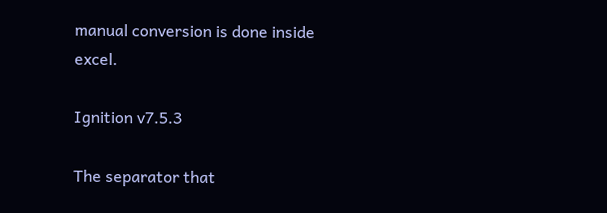manual conversion is done inside excel.

Ignition v7.5.3

The separator that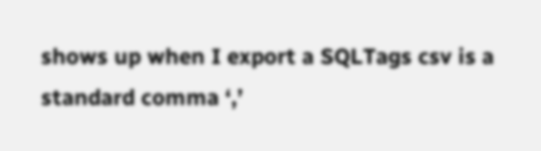shows up when I export a SQLTags csv is a standard comma ‘,’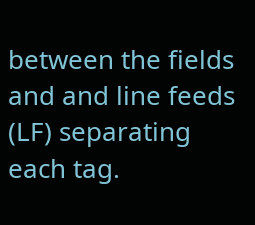between the fields and and line feeds (LF) separating each tag.